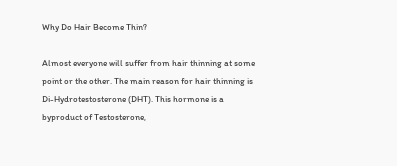Why Do Hair Become Thin?

Almost everyone will suffer from hair thinning at some point or the other. The main reason for hair thinning is Di-Hydrotestosterone (DHT). This hormone is a byproduct of Testosterone,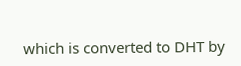which is converted to DHT by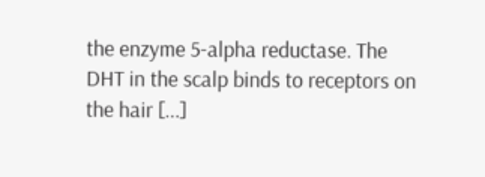the enzyme 5-alpha reductase. The DHT in the scalp binds to receptors on the hair [...]